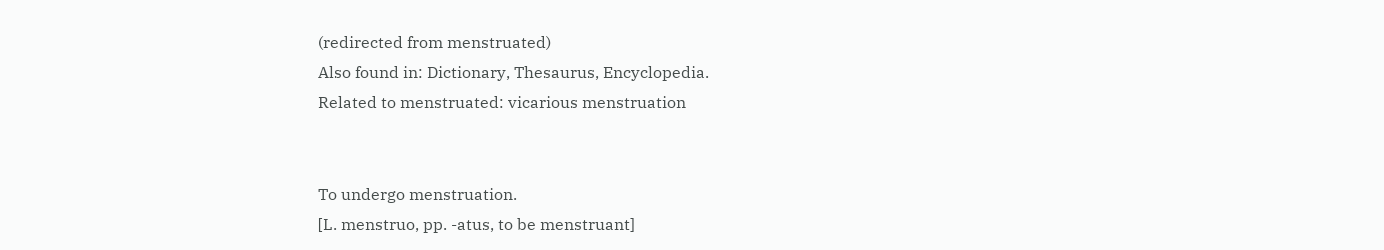(redirected from menstruated)
Also found in: Dictionary, Thesaurus, Encyclopedia.
Related to menstruated: vicarious menstruation


To undergo menstruation.
[L. menstruo, pp. -atus, to be menstruant]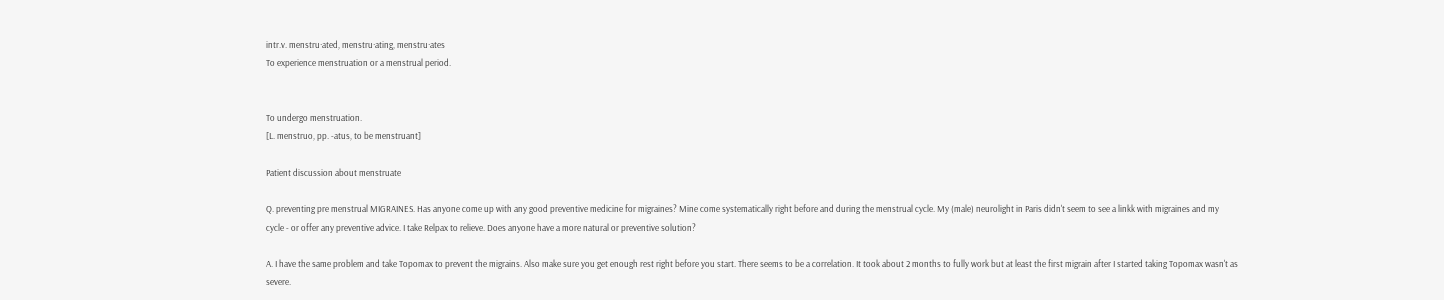intr.v. menstru·ated, menstru·ating, menstru·ates
To experience menstruation or a menstrual period.


To undergo menstruation.
[L. menstruo, pp. -atus, to be menstruant]

Patient discussion about menstruate

Q. preventing pre menstrual MIGRAINES. Has anyone come up with any good preventive medicine for migraines? Mine come systematically right before and during the menstrual cycle. My (male) neurolight in Paris didn't seem to see a linkk with migraines and my cycle - or offer any preventive advice. I take Relpax to relieve. Does anyone have a more natural or preventive solution?

A. I have the same problem and take Topomax to prevent the migrains. Also make sure you get enough rest right before you start. There seems to be a correlation. It took about 2 months to fully work but at least the first migrain after I started taking Topomax wasn't as severe.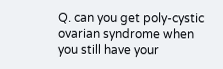Q. can you get poly-cystic ovarian syndrome when you still have your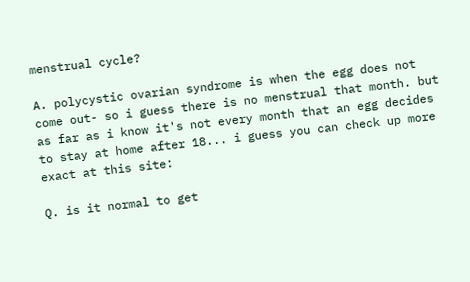menstrual cycle?

A. polycystic ovarian syndrome is when the egg does not come out- so i guess there is no menstrual that month. but as far as i know it's not every month that an egg decides to stay at home after 18... i guess you can check up more exact at this site:

Q. is it normal to get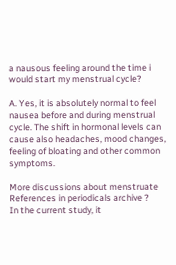a nausous feeling around the time i would start my menstrual cycle?

A. Yes, it is absolutely normal to feel nausea before and during menstrual cycle. The shift in hormonal levels can cause also headaches, mood changes, feeling of bloating and other common symptoms.

More discussions about menstruate
References in periodicals archive ?
In the current study, it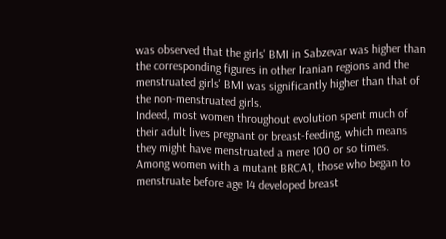was observed that the girls' BMI in Sabzevar was higher than the corresponding figures in other Iranian regions and the menstruated girls' BMI was significantly higher than that of the non-menstruated girls.
Indeed, most women throughout evolution spent much of their adult lives pregnant or breast-feeding, which means they might have menstruated a mere 100 or so times.
Among women with a mutant BRCA1, those who began to menstruate before age 14 developed breast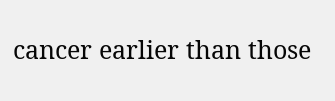cancer earlier than those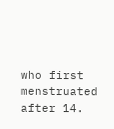who first menstruated after 14.